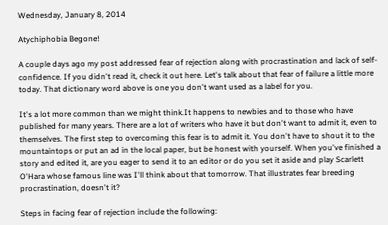Wednesday, January 8, 2014

Atychiphobia Begone!

A couple days ago my post addressed fear of rejection along with procrastination and lack of self-confidence. If you didn't read it, check it out here. Let's talk about that fear of failure a little more today. That dictionary word above is one you don't want used as a label for you.

It's a lot more common than we might think.It happens to newbies and to those who have published for many years. There are a lot of writers who have it but don't want to admit it, even to themselves. The first step to overcoming this fear is to admit it. You don't have to shout it to the mountaintops or put an ad in the local paper, but be honest with yourself. When you've finished a story and edited it, are you eager to send it to an editor or do you set it aside and play Scarlett O'Hara whose famous line was I'll think about that tomorrow. That illustrates fear breeding procrastination, doesn't it?

Steps in facing fear of rejection include the following: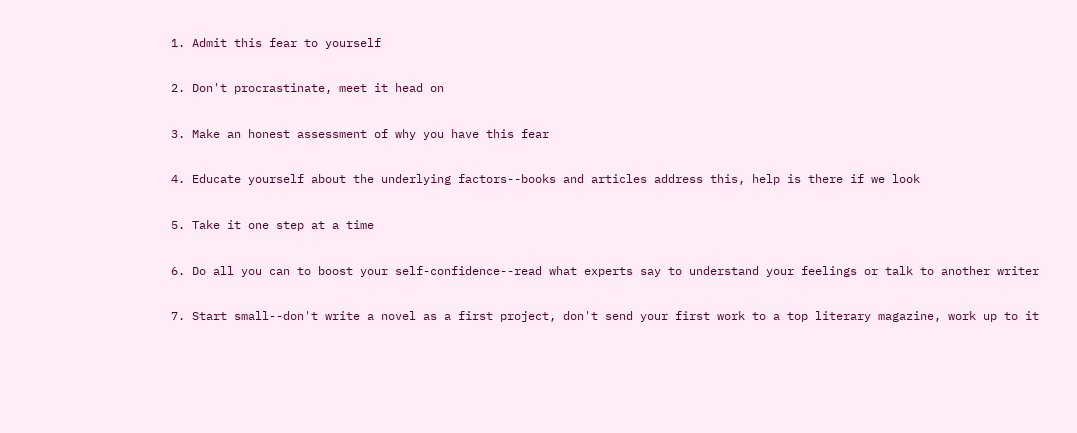1. Admit this fear to yourself

2. Don't procrastinate, meet it head on

3. Make an honest assessment of why you have this fear

4. Educate yourself about the underlying factors--books and articles address this, help is there if we look

5. Take it one step at a time

6. Do all you can to boost your self-confidence--read what experts say to understand your feelings or talk to another writer

7. Start small--don't write a novel as a first project, don't send your first work to a top literary magazine, work up to it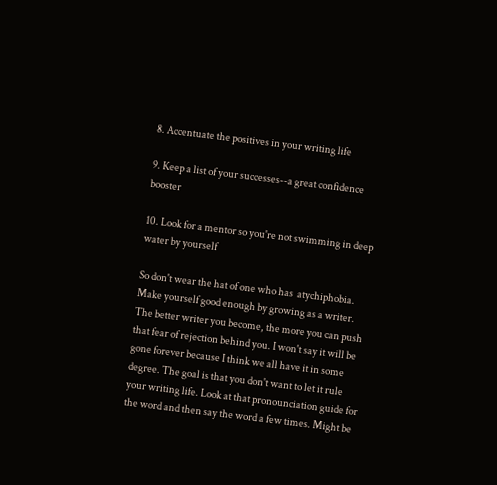8. Accentuate the positives in your writing life

9. Keep a list of your successes--a great confidence booster

10. Look for a mentor so you're not swimming in deep water by yourself

So don't wear the hat of one who has  atychiphobia. Make yourself good enough by growing as a writer. The better writer you become, the more you can push that fear of rejection behind you. I won't say it will be gone forever because I think we all have it in some degree. The goal is that you don't want to let it rule your writing life. Look at that pronounciation guide for the word and then say the word a few times. Might be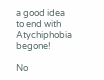a good idea to end with Atychiphobia begone!

No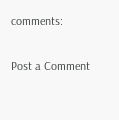comments:

Post a Comment